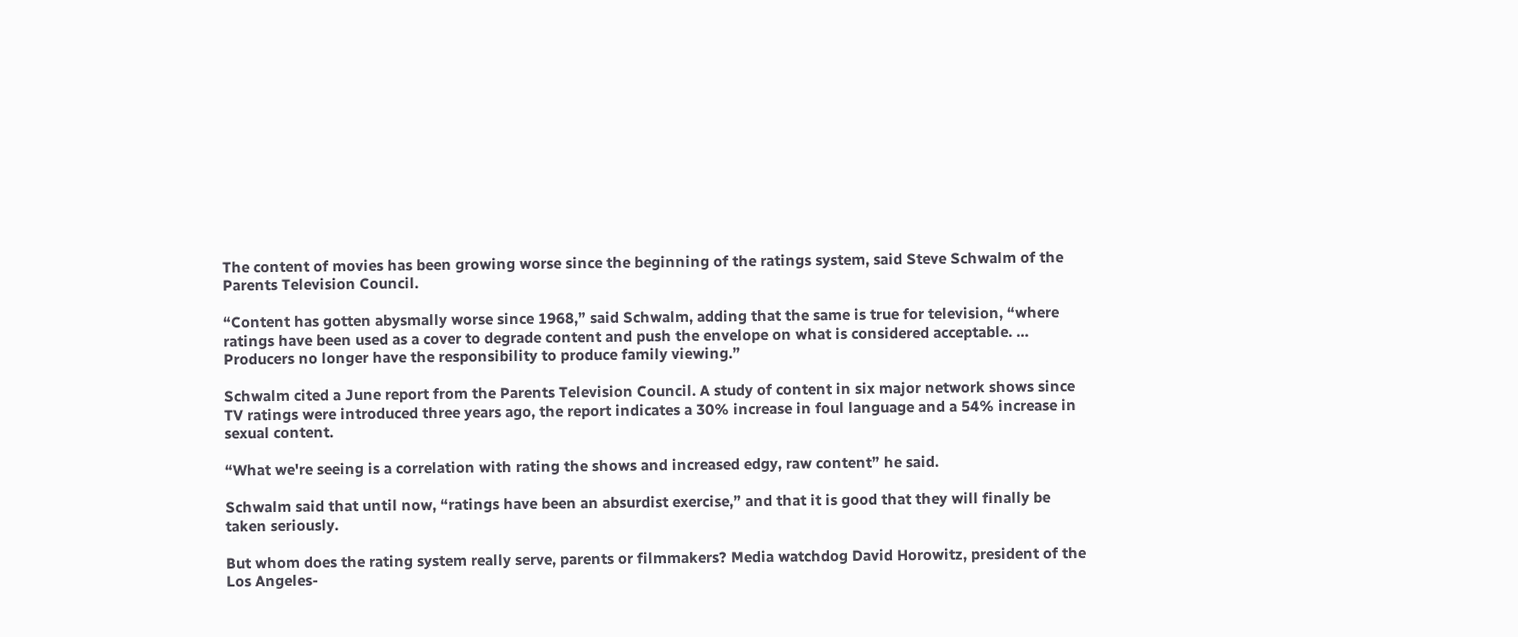The content of movies has been growing worse since the beginning of the ratings system, said Steve Schwalm of the Parents Television Council.

“Content has gotten abysmally worse since 1968,” said Schwalm, adding that the same is true for television, “where ratings have been used as a cover to degrade content and push the envelope on what is considered acceptable. … Producers no longer have the responsibility to produce family viewing.”

Schwalm cited a June report from the Parents Television Council. A study of content in six major network shows since TV ratings were introduced three years ago, the report indicates a 30% increase in foul language and a 54% increase in sexual content.

“What we're seeing is a correlation with rating the shows and increased edgy, raw content” he said.

Schwalm said that until now, “ratings have been an absurdist exercise,” and that it is good that they will finally be taken seriously.

But whom does the rating system really serve, parents or filmmakers? Media watchdog David Horowitz, president of the Los Angeles-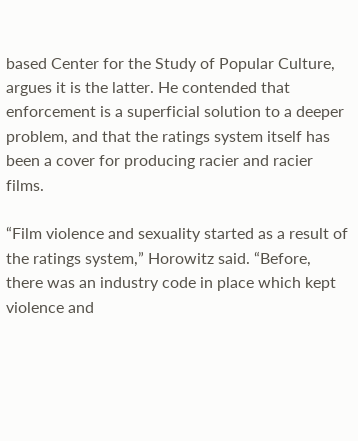based Center for the Study of Popular Culture, argues it is the latter. He contended that enforcement is a superficial solution to a deeper problem, and that the ratings system itself has been a cover for producing racier and racier films.

“Film violence and sexuality started as a result of the ratings system,” Horowitz said. “Before, there was an industry code in place which kept violence and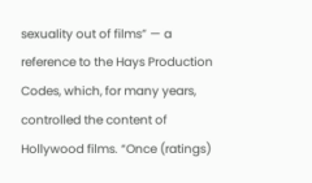sexuality out of films” — a reference to the Hays Production Codes, which, for many years, controlled the content of Hollywood films. “Once (ratings)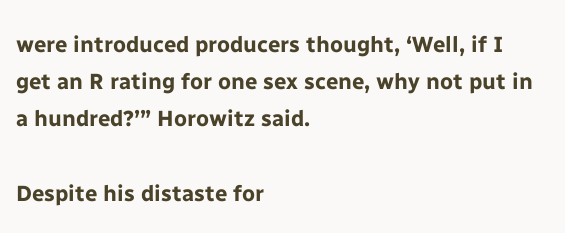were introduced producers thought, ‘Well, if I get an R rating for one sex scene, why not put in a hundred?’” Horowitz said.

Despite his distaste for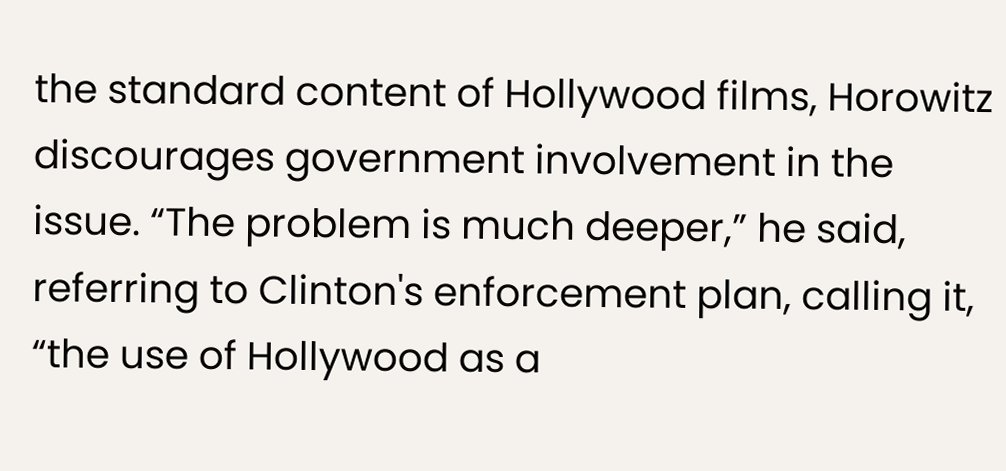the standard content of Hollywood films, Horowitz discourages government involvement in the issue. “The problem is much deeper,” he said, referring to Clinton's enforcement plan, calling it, “the use of Hollywood as a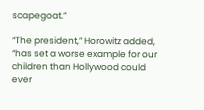scapegoat.”

“The president,” Horowitz added, “has set a worse example for our children than Hollywood could ever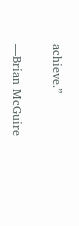achieve.”

—Brian McGuire